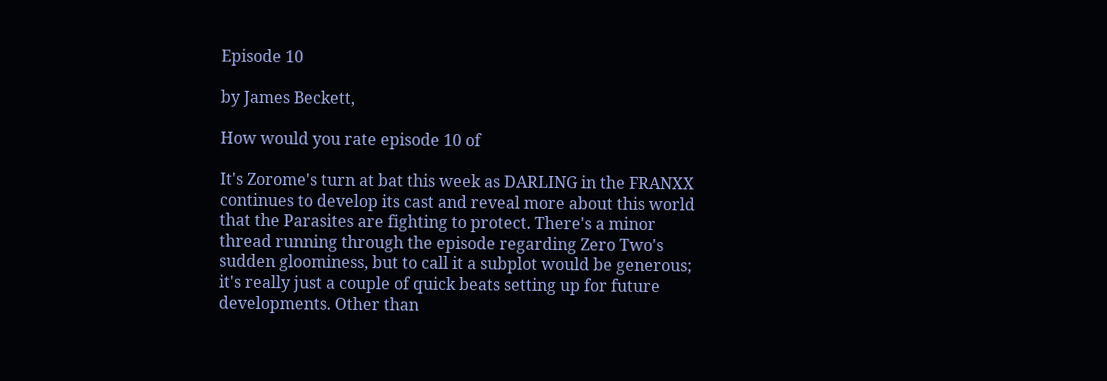Episode 10

by James Beckett,

How would you rate episode 10 of

It's Zorome's turn at bat this week as DARLING in the FRANXX continues to develop its cast and reveal more about this world that the Parasites are fighting to protect. There's a minor thread running through the episode regarding Zero Two's sudden gloominess, but to call it a subplot would be generous; it's really just a couple of quick beats setting up for future developments. Other than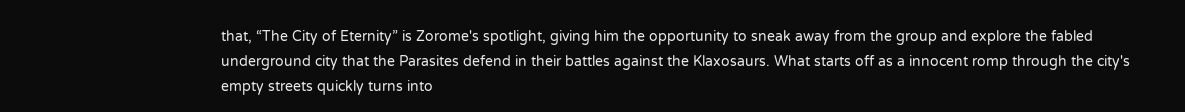that, “The City of Eternity” is Zorome's spotlight, giving him the opportunity to sneak away from the group and explore the fabled underground city that the Parasites defend in their battles against the Klaxosaurs. What starts off as a innocent romp through the city's empty streets quickly turns into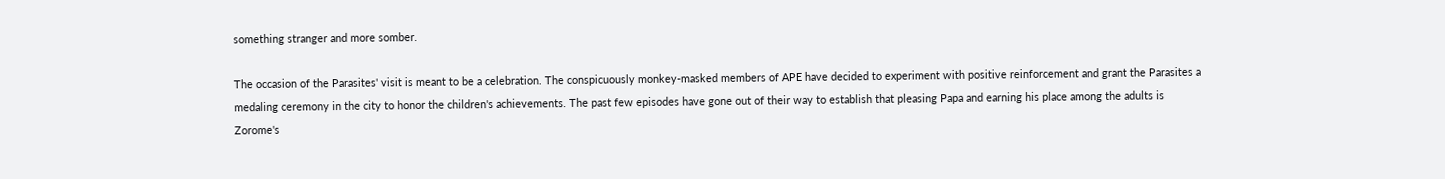something stranger and more somber.

The occasion of the Parasites' visit is meant to be a celebration. The conspicuously monkey-masked members of APE have decided to experiment with positive reinforcement and grant the Parasites a medaling ceremony in the city to honor the children's achievements. The past few episodes have gone out of their way to establish that pleasing Papa and earning his place among the adults is Zorome's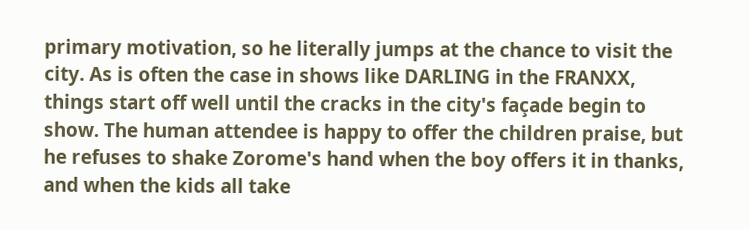primary motivation, so he literally jumps at the chance to visit the city. As is often the case in shows like DARLING in the FRANXX, things start off well until the cracks in the city's façade begin to show. The human attendee is happy to offer the children praise, but he refuses to shake Zorome's hand when the boy offers it in thanks, and when the kids all take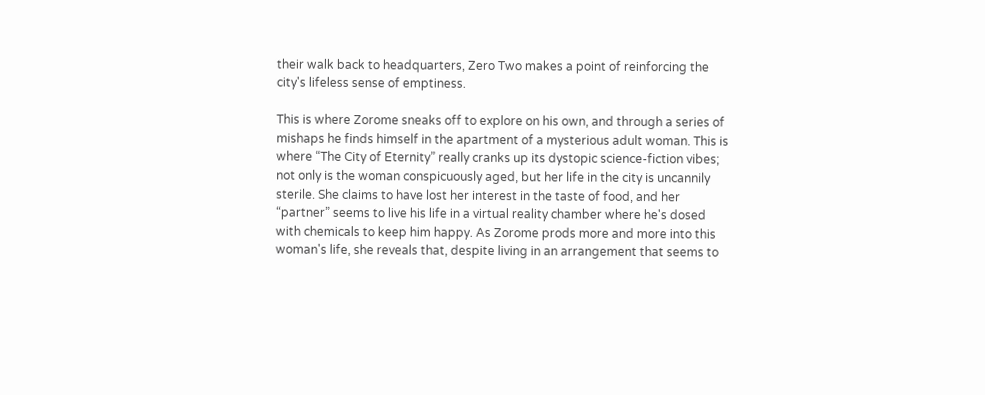their walk back to headquarters, Zero Two makes a point of reinforcing the city's lifeless sense of emptiness.

This is where Zorome sneaks off to explore on his own, and through a series of mishaps he finds himself in the apartment of a mysterious adult woman. This is where “The City of Eternity” really cranks up its dystopic science-fiction vibes; not only is the woman conspicuously aged, but her life in the city is uncannily sterile. She claims to have lost her interest in the taste of food, and her “partner” seems to live his life in a virtual reality chamber where he's dosed with chemicals to keep him happy. As Zorome prods more and more into this woman's life, she reveals that, despite living in an arrangement that seems to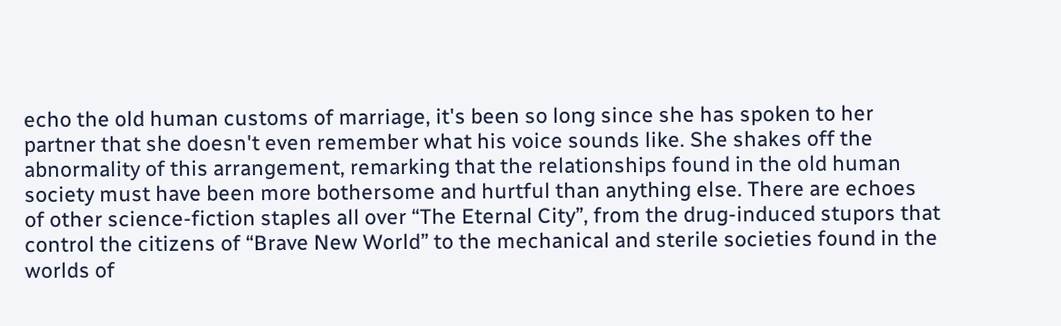echo the old human customs of marriage, it's been so long since she has spoken to her partner that she doesn't even remember what his voice sounds like. She shakes off the abnormality of this arrangement, remarking that the relationships found in the old human society must have been more bothersome and hurtful than anything else. There are echoes of other science-fiction staples all over “The Eternal City”, from the drug-induced stupors that control the citizens of “Brave New World” to the mechanical and sterile societies found in the worlds of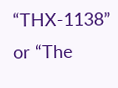“THX-1138” or “The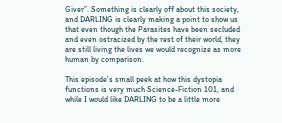Giver”. Something is clearly off about this society, and DARLING is clearly making a point to show us that even though the Parasites have been secluded and even ostracized by the rest of their world, they are still living the lives we would recognize as more human by comparison.

This episode's small peek at how this dystopia functions is very much Science-Fiction 101, and while I would like DARLING to be a little more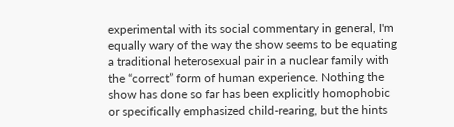experimental with its social commentary in general, I'm equally wary of the way the show seems to be equating a traditional heterosexual pair in a nuclear family with the “correct” form of human experience. Nothing the show has done so far has been explicitly homophobic or specifically emphasized child-rearing, but the hints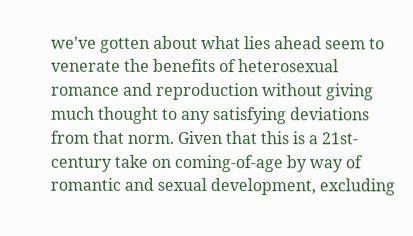we've gotten about what lies ahead seem to venerate the benefits of heterosexual romance and reproduction without giving much thought to any satisfying deviations from that norm. Given that this is a 21st-century take on coming-of-age by way of romantic and sexual development, excluding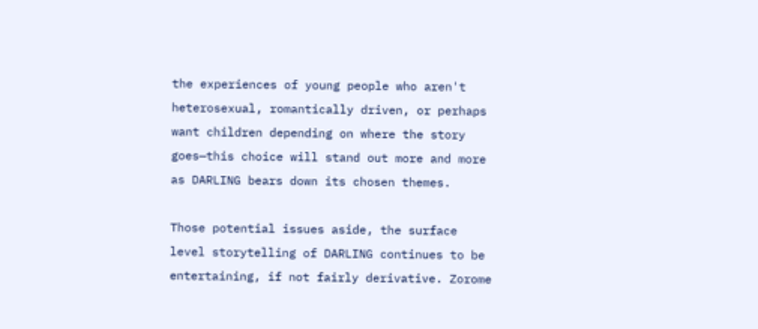the experiences of young people who aren't heterosexual, romantically driven, or perhaps want children depending on where the story goes—this choice will stand out more and more as DARLING bears down its chosen themes.

Those potential issues aside, the surface level storytelling of DARLING continues to be entertaining, if not fairly derivative. Zorome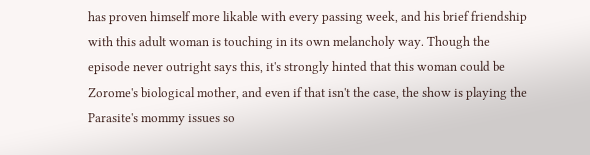has proven himself more likable with every passing week, and his brief friendship with this adult woman is touching in its own melancholy way. Though the episode never outright says this, it's strongly hinted that this woman could be Zorome's biological mother, and even if that isn't the case, the show is playing the Parasite's mommy issues so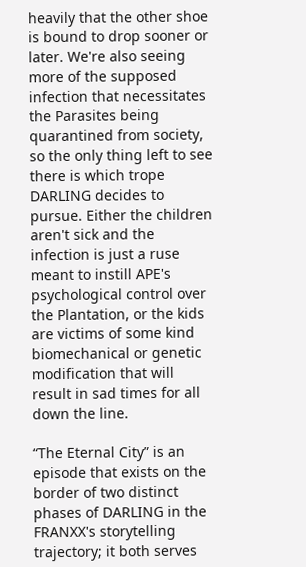heavily that the other shoe is bound to drop sooner or later. We're also seeing more of the supposed infection that necessitates the Parasites being quarantined from society, so the only thing left to see there is which trope DARLING decides to pursue. Either the children aren't sick and the infection is just a ruse meant to instill APE's psychological control over the Plantation, or the kids are victims of some kind biomechanical or genetic modification that will result in sad times for all down the line.

“The Eternal City” is an episode that exists on the border of two distinct phases of DARLING in the FRANXX's storytelling trajectory; it both serves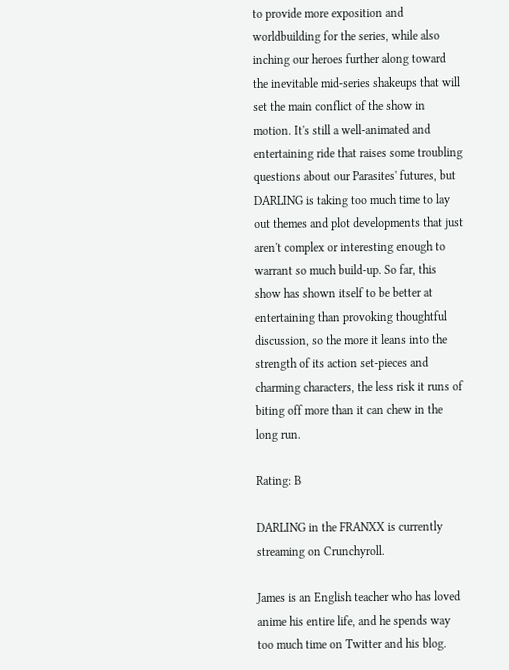to provide more exposition and worldbuilding for the series, while also inching our heroes further along toward the inevitable mid-series shakeups that will set the main conflict of the show in motion. It's still a well-animated and entertaining ride that raises some troubling questions about our Parasites' futures, but DARLING is taking too much time to lay out themes and plot developments that just aren't complex or interesting enough to warrant so much build-up. So far, this show has shown itself to be better at entertaining than provoking thoughtful discussion, so the more it leans into the strength of its action set-pieces and charming characters, the less risk it runs of biting off more than it can chew in the long run.

Rating: B

DARLING in the FRANXX is currently streaming on Crunchyroll.

James is an English teacher who has loved anime his entire life, and he spends way too much time on Twitter and his blog.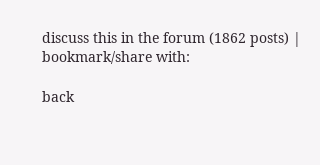discuss this in the forum (1862 posts) |
bookmark/share with:

back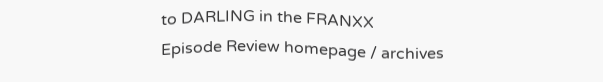to DARLING in the FRANXX
Episode Review homepage / archives